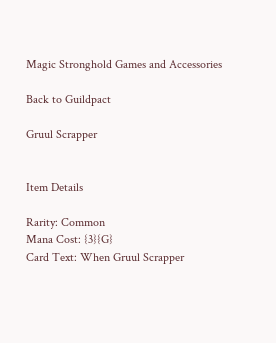Magic Stronghold Games and Accessories

Back to Guildpact

Gruul Scrapper


Item Details

Rarity: Common
Mana Cost: {3}{G}
Card Text: When Gruul Scrapper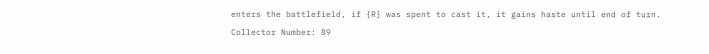enters the battlefield, if {R} was spent to cast it, it gains haste until end of turn.
Collector Number: 89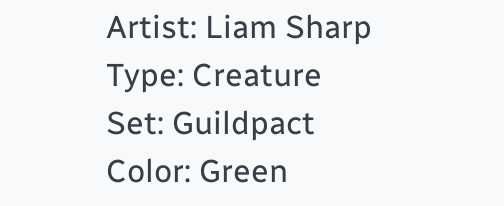Artist: Liam Sharp
Type: Creature
Set: Guildpact
Color: Green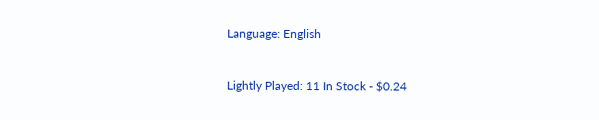Language: English


Lightly Played: 11 In Stock - $0.24